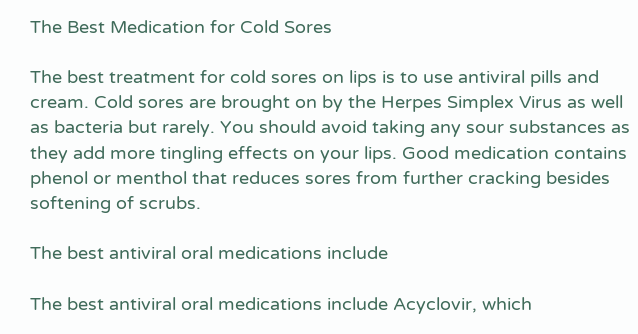The Best Medication for Cold Sores

The best treatment for cold sores on lips is to use antiviral pills and cream. Cold sores are brought on by the Herpes Simplex Virus as well as bacteria but rarely. You should avoid taking any sour substances as they add more tingling effects on your lips. Good medication contains phenol or menthol that reduces sores from further cracking besides softening of scrubs.

The best antiviral oral medications include

The best antiviral oral medications include Acyclovir, which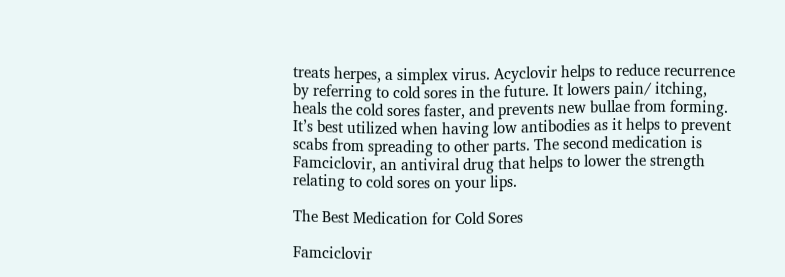treats herpes, a simplex virus. Acyclovir helps to reduce recurrence by referring to cold sores in the future. It lowers pain/ itching, heals the cold sores faster, and prevents new bullae from forming. It’s best utilized when having low antibodies as it helps to prevent scabs from spreading to other parts. The second medication is Famciclovir, an antiviral drug that helps to lower the strength relating to cold sores on your lips.

The Best Medication for Cold Sores

Famciclovir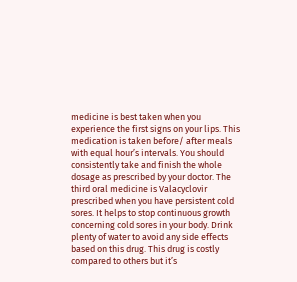medicine is best taken when you experience the first signs on your lips. This medication is taken before/ after meals with equal hour’s intervals. You should consistently take and finish the whole dosage as prescribed by your doctor. The third oral medicine is Valacyclovir prescribed when you have persistent cold sores. It helps to stop continuous growth concerning cold sores in your body. Drink plenty of water to avoid any side effects based on this drug. This drug is costly compared to others but it’s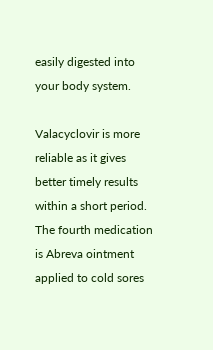easily digested into your body system.

Valacyclovir is more reliable as it gives better timely results within a short period. The fourth medication is Abreva ointment applied to cold sores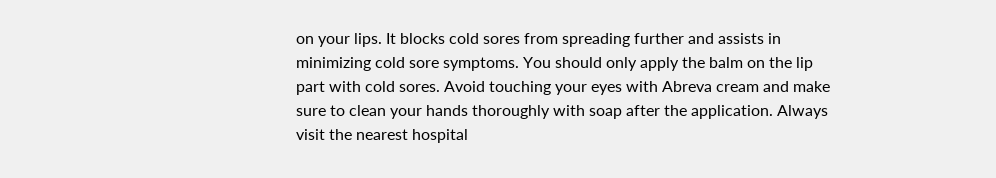on your lips. It blocks cold sores from spreading further and assists in minimizing cold sore symptoms. You should only apply the balm on the lip part with cold sores. Avoid touching your eyes with Abreva cream and make sure to clean your hands thoroughly with soap after the application. Always visit the nearest hospital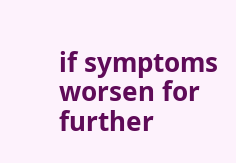if symptoms worsen for further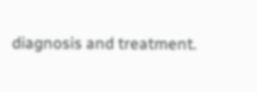diagnosis and treatment.